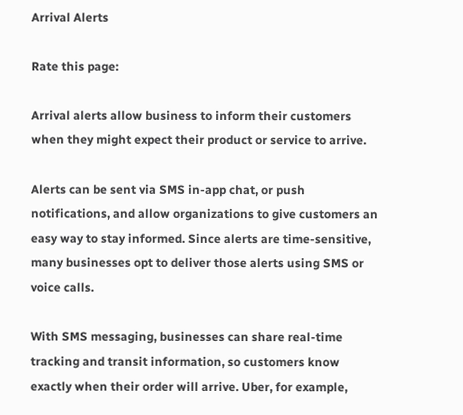Arrival Alerts

Rate this page:

Arrival alerts allow business to inform their customers when they might expect their product or service to arrive.

Alerts can be sent via SMS in-app chat, or push notifications, and allow organizations to give customers an easy way to stay informed. Since alerts are time-sensitive, many businesses opt to deliver those alerts using SMS or voice calls.

With SMS messaging, businesses can share real-time tracking and transit information, so customers know exactly when their order will arrive. Uber, for example,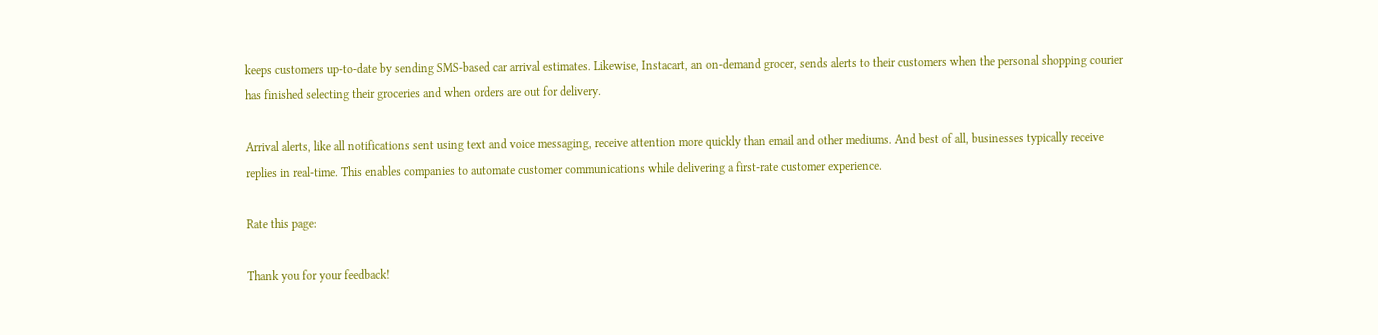keeps customers up-to-date by sending SMS-based car arrival estimates. Likewise, Instacart, an on-demand grocer, sends alerts to their customers when the personal shopping courier has finished selecting their groceries and when orders are out for delivery.

Arrival alerts, like all notifications sent using text and voice messaging, receive attention more quickly than email and other mediums. And best of all, businesses typically receive replies in real-time. This enables companies to automate customer communications while delivering a first-rate customer experience.

Rate this page:

Thank you for your feedback!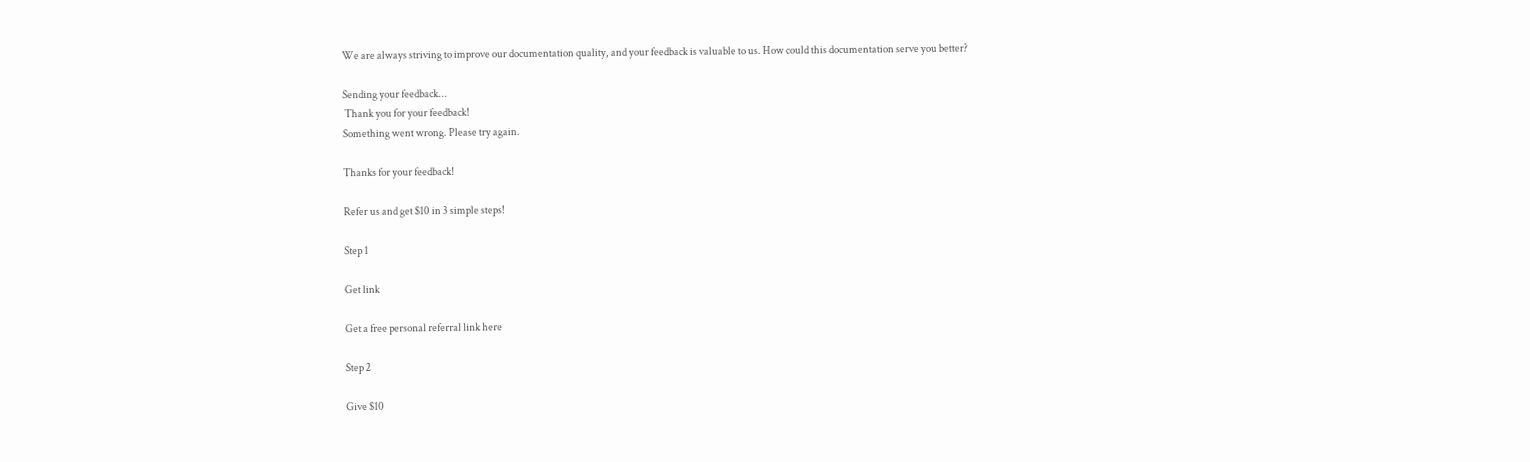We are always striving to improve our documentation quality, and your feedback is valuable to us. How could this documentation serve you better?

Sending your feedback...
 Thank you for your feedback!
Something went wrong. Please try again.

Thanks for your feedback!

Refer us and get $10 in 3 simple steps!

Step 1

Get link

Get a free personal referral link here

Step 2

Give $10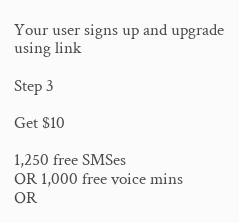Your user signs up and upgrade using link

Step 3

Get $10

1,250 free SMSes
OR 1,000 free voice mins
OR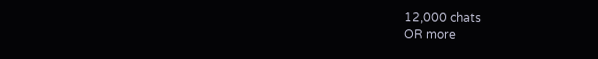12,000 chats
OR more